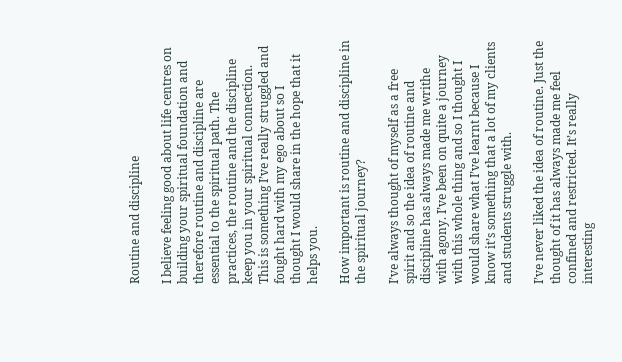Routine and discipline

I believe feeling good about life centres on building your spiritual foundation and therefore routine and discipline are essential to the spiritual path. The practices, the routine and the discipline keep you in your spiritual connection. This is something I’ve really struggled and fought hard with my ego about so I thought I would share in the hope that it helps you.

How important is routine and discipline in the spiritual journey?

I’ve always thought of myself as a free spirit and so the idea of routine and discipline has always made me writhe with agony. I’ve been on quite a journey with this whole thing and so I thought I would share what I’ve learnt because I know it’s something that a lot of my clients and students struggle with.

I’ve never liked the idea of routine. Just the thought of it has always made me feel confined and restricted. It’s really interesting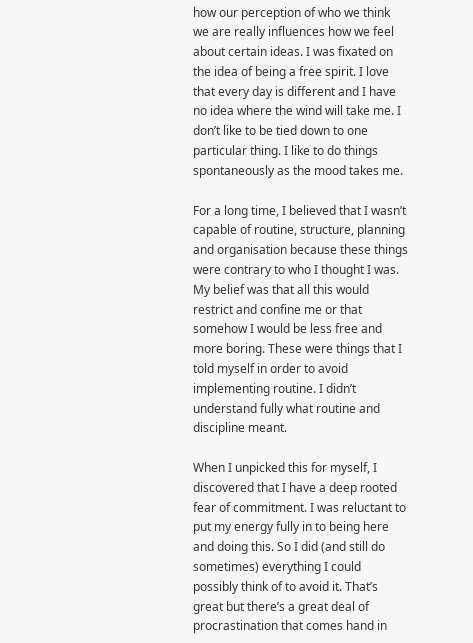how our perception of who we think we are really influences how we feel about certain ideas. I was fixated on the idea of being a free spirit. I love that every day is different and I have no idea where the wind will take me. I don’t like to be tied down to one particular thing. I like to do things spontaneously as the mood takes me.

For a long time, I believed that I wasn’t capable of routine, structure, planning and organisation because these things were contrary to who I thought I was. My belief was that all this would restrict and confine me or that somehow I would be less free and more boring. These were things that I told myself in order to avoid implementing routine. I didn’t understand fully what routine and discipline meant.

When I unpicked this for myself, I discovered that I have a deep rooted fear of commitment. I was reluctant to put my energy fully in to being here and doing this. So I did (and still do sometimes) everything I could possibly think of to avoid it. That’s great but there’s a great deal of procrastination that comes hand in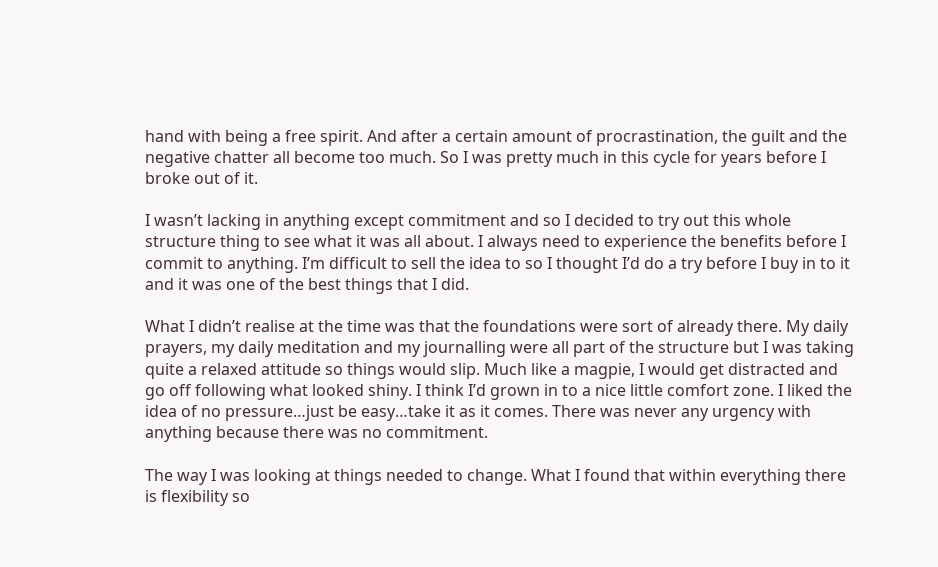hand with being a free spirit. And after a certain amount of procrastination, the guilt and the negative chatter all become too much. So I was pretty much in this cycle for years before I broke out of it.

I wasn’t lacking in anything except commitment and so I decided to try out this whole structure thing to see what it was all about. I always need to experience the benefits before I commit to anything. I’m difficult to sell the idea to so I thought I’d do a try before I buy in to it and it was one of the best things that I did.

What I didn’t realise at the time was that the foundations were sort of already there. My daily prayers, my daily meditation and my journalling were all part of the structure but I was taking quite a relaxed attitude so things would slip. Much like a magpie, I would get distracted and go off following what looked shiny. I think I’d grown in to a nice little comfort zone. I liked the idea of no pressure…just be easy…take it as it comes. There was never any urgency with anything because there was no commitment.

The way I was looking at things needed to change. What I found that within everything there is flexibility so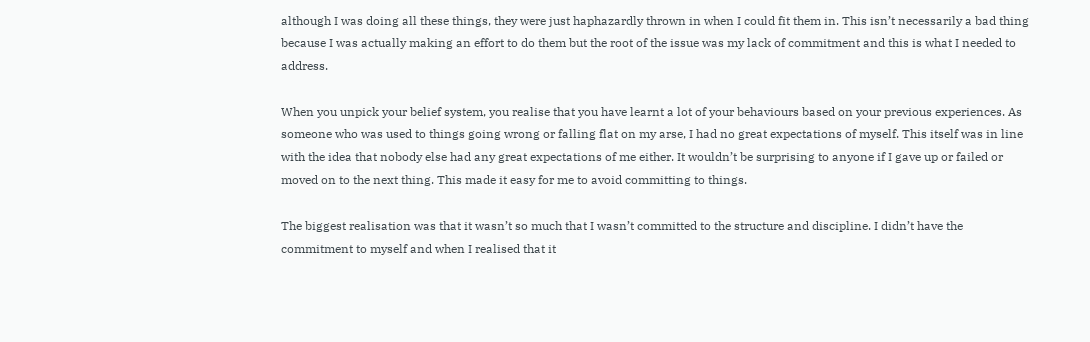although I was doing all these things, they were just haphazardly thrown in when I could fit them in. This isn’t necessarily a bad thing because I was actually making an effort to do them but the root of the issue was my lack of commitment and this is what I needed to address.

When you unpick your belief system, you realise that you have learnt a lot of your behaviours based on your previous experiences. As someone who was used to things going wrong or falling flat on my arse, I had no great expectations of myself. This itself was in line with the idea that nobody else had any great expectations of me either. It wouldn’t be surprising to anyone if I gave up or failed or moved on to the next thing. This made it easy for me to avoid committing to things.

The biggest realisation was that it wasn’t so much that I wasn’t committed to the structure and discipline. I didn’t have the commitment to myself and when I realised that it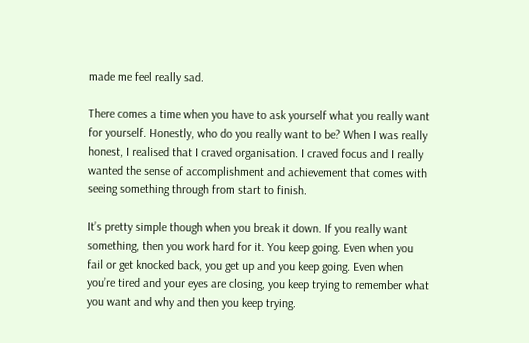made me feel really sad.

There comes a time when you have to ask yourself what you really want for yourself. Honestly, who do you really want to be? When I was really honest, I realised that I craved organisation. I craved focus and I really wanted the sense of accomplishment and achievement that comes with seeing something through from start to finish.

It’s pretty simple though when you break it down. If you really want something, then you work hard for it. You keep going. Even when you fail or get knocked back, you get up and you keep going. Even when you’re tired and your eyes are closing, you keep trying to remember what you want and why and then you keep trying.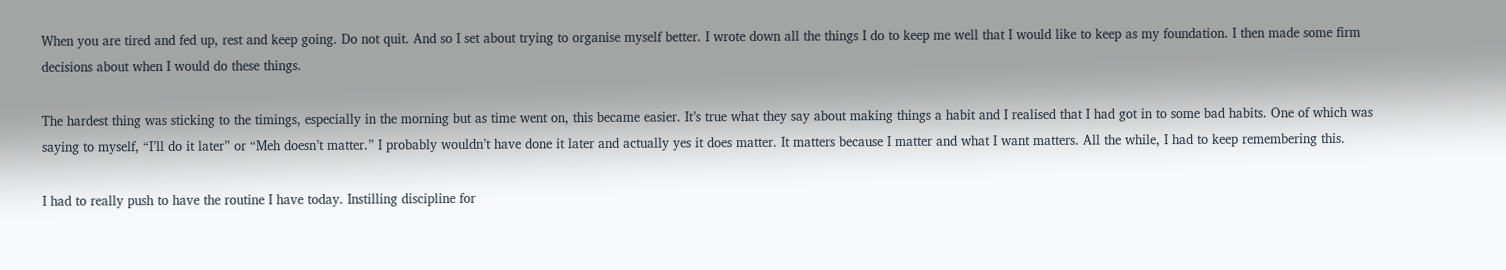When you are tired and fed up, rest and keep going. Do not quit. And so I set about trying to organise myself better. I wrote down all the things I do to keep me well that I would like to keep as my foundation. I then made some firm decisions about when I would do these things.

The hardest thing was sticking to the timings, especially in the morning but as time went on, this became easier. It’s true what they say about making things a habit and I realised that I had got in to some bad habits. One of which was saying to myself, “I’ll do it later” or “Meh doesn’t matter.” I probably wouldn’t have done it later and actually yes it does matter. It matters because I matter and what I want matters. All the while, I had to keep remembering this.

I had to really push to have the routine I have today. Instilling discipline for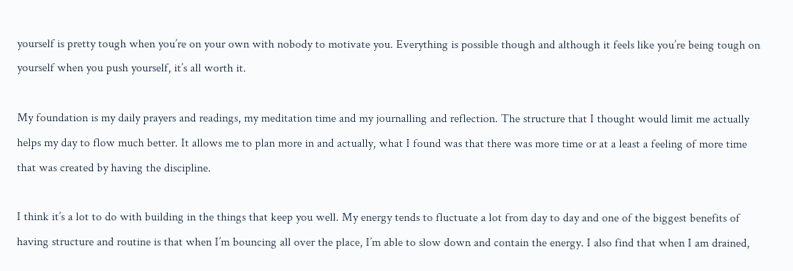yourself is pretty tough when you’re on your own with nobody to motivate you. Everything is possible though and although it feels like you’re being tough on yourself when you push yourself, it’s all worth it.

My foundation is my daily prayers and readings, my meditation time and my journalling and reflection. The structure that I thought would limit me actually helps my day to flow much better. It allows me to plan more in and actually, what I found was that there was more time or at a least a feeling of more time that was created by having the discipline.

I think it’s a lot to do with building in the things that keep you well. My energy tends to fluctuate a lot from day to day and one of the biggest benefits of having structure and routine is that when I’m bouncing all over the place, I’m able to slow down and contain the energy. I also find that when I am drained,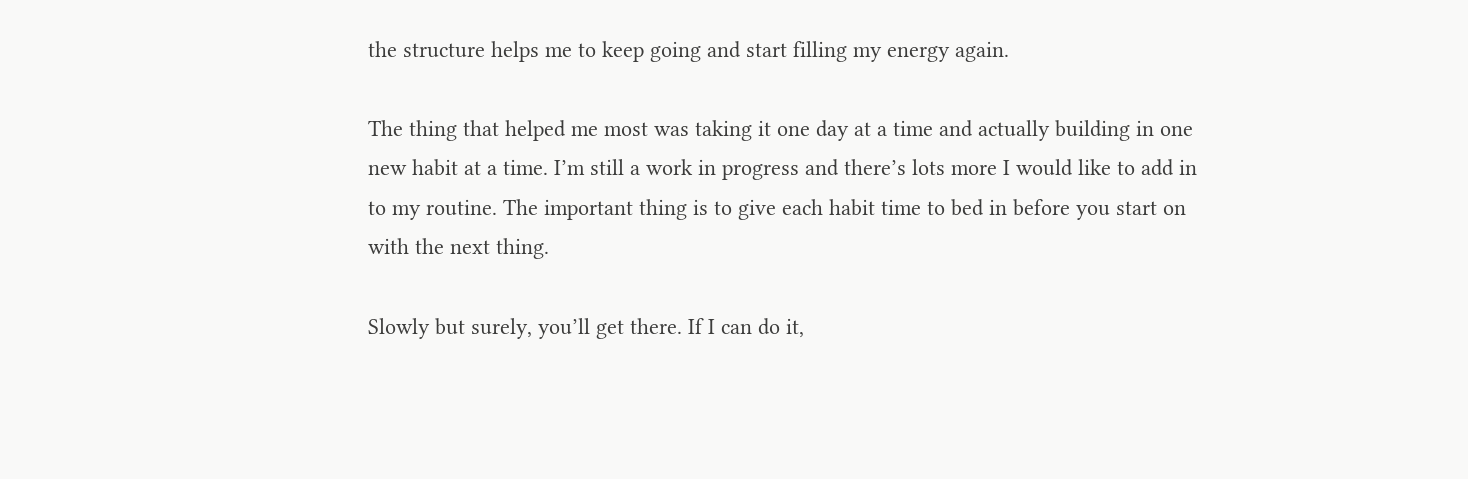the structure helps me to keep going and start filling my energy again.

The thing that helped me most was taking it one day at a time and actually building in one new habit at a time. I’m still a work in progress and there’s lots more I would like to add in to my routine. The important thing is to give each habit time to bed in before you start on with the next thing.

Slowly but surely, you’ll get there. If I can do it,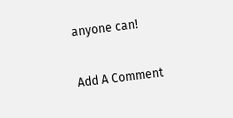anyone can!

Add A Comment